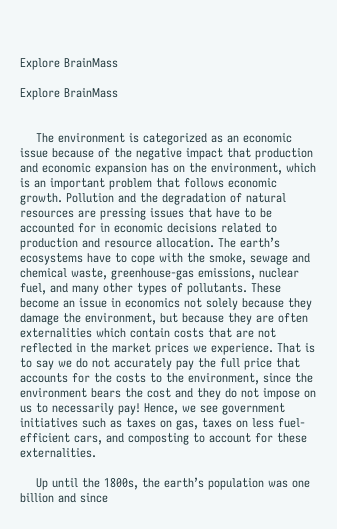Explore BrainMass

Explore BrainMass


    The environment is categorized as an economic issue because of the negative impact that production and economic expansion has on the environment, which is an important problem that follows economic growth. Pollution and the degradation of natural resources are pressing issues that have to be accounted for in economic decisions related to production and resource allocation. The earth’s ecosystems have to cope with the smoke, sewage and chemical waste, greenhouse-gas emissions, nuclear fuel, and many other types of pollutants. These become an issue in economics not solely because they damage the environment, but because they are often externalities which contain costs that are not reflected in the market prices we experience. That is to say we do not accurately pay the full price that accounts for the costs to the environment, since the environment bears the cost and they do not impose on us to necessarily pay! Hence, we see government initiatives such as taxes on gas, taxes on less fuel-efficient cars, and composting to account for these externalities.

    Up until the 1800s, the earth’s population was one billion and since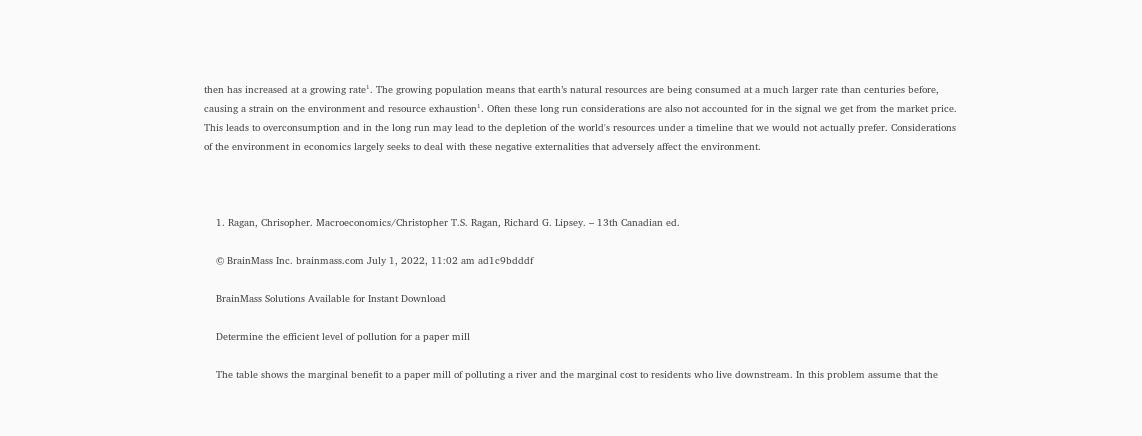then has increased at a growing rate¹. The growing population means that earth’s natural resources are being consumed at a much larger rate than centuries before, causing a strain on the environment and resource exhaustion¹. Often these long run considerations are also not accounted for in the signal we get from the market price. This leads to overconsumption and in the long run may lead to the depletion of the world's resources under a timeline that we would not actually prefer. Considerations of the environment in economics largely seeks to deal with these negative externalities that adversely affect the environment.



    1. Ragan, Chrisopher. Macroeconomics/Christopher T.S. Ragan, Richard G. Lipsey. – 13th Canadian ed.

    © BrainMass Inc. brainmass.com July 1, 2022, 11:02 am ad1c9bdddf

    BrainMass Solutions Available for Instant Download

    Determine the efficient level of pollution for a paper mill

    The table shows the marginal benefit to a paper mill of polluting a river and the marginal cost to residents who live downstream. In this problem assume that the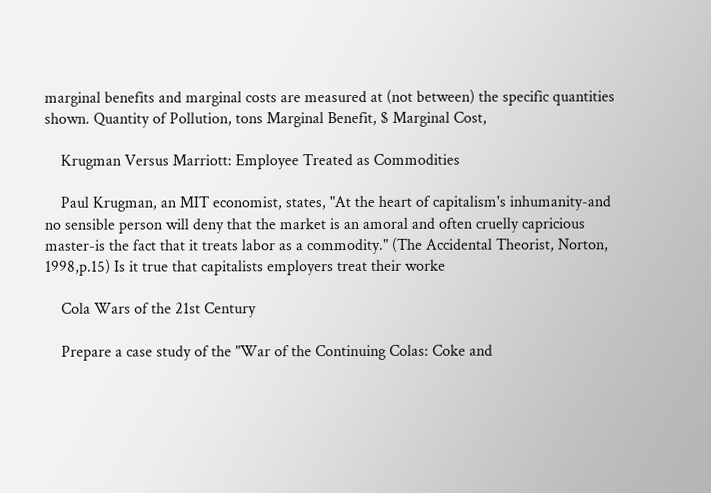marginal benefits and marginal costs are measured at (not between) the specific quantities shown. Quantity of Pollution, tons Marginal Benefit, $ Marginal Cost,

    Krugman Versus Marriott: Employee Treated as Commodities

    Paul Krugman, an MIT economist, states, "At the heart of capitalism's inhumanity-and no sensible person will deny that the market is an amoral and often cruelly capricious master-is the fact that it treats labor as a commodity." (The Accidental Theorist, Norton, 1998,p.15) Is it true that capitalists employers treat their worke

    Cola Wars of the 21st Century

    Prepare a case study of the "War of the Continuing Colas: Coke and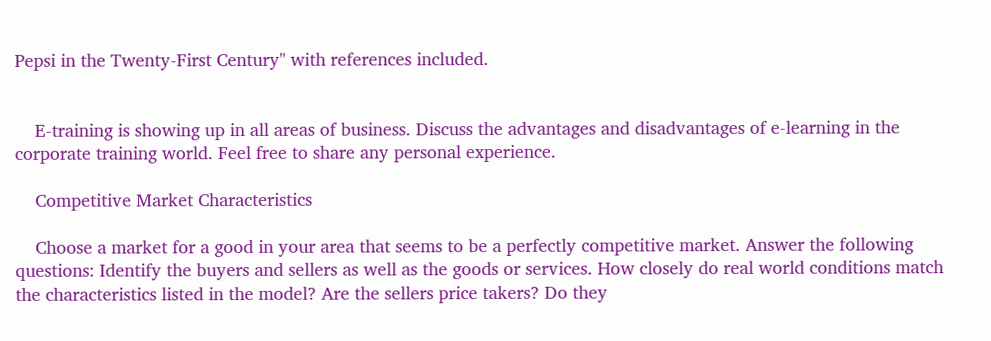Pepsi in the Twenty-First Century" with references included.


    E-training is showing up in all areas of business. Discuss the advantages and disadvantages of e-learning in the corporate training world. Feel free to share any personal experience.

    Competitive Market Characteristics

    Choose a market for a good in your area that seems to be a perfectly competitive market. Answer the following questions: Identify the buyers and sellers as well as the goods or services. How closely do real world conditions match the characteristics listed in the model? Are the sellers price takers? Do they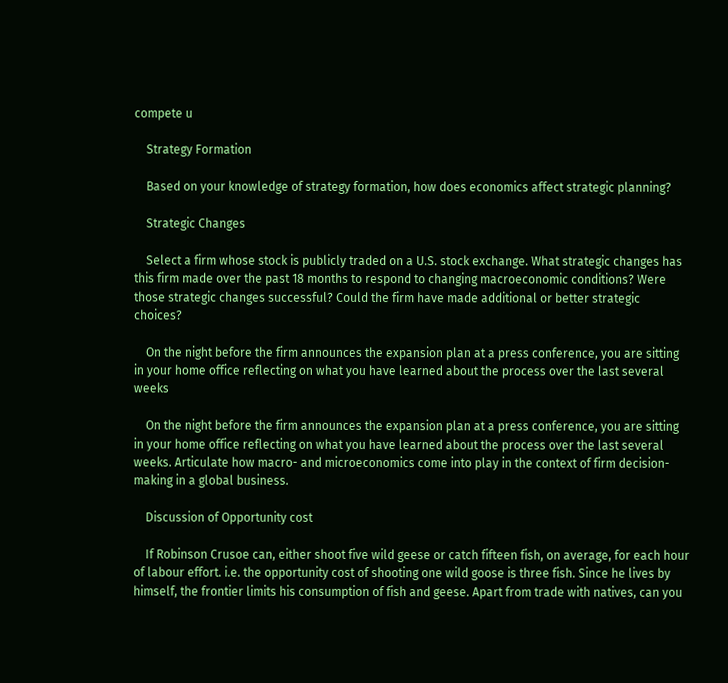compete u

    Strategy Formation

    Based on your knowledge of strategy formation, how does economics affect strategic planning?

    Strategic Changes

    Select a firm whose stock is publicly traded on a U.S. stock exchange. What strategic changes has this firm made over the past 18 months to respond to changing macroeconomic conditions? Were those strategic changes successful? Could the firm have made additional or better strategic choices?

    On the night before the firm announces the expansion plan at a press conference, you are sitting in your home office reflecting on what you have learned about the process over the last several weeks

    On the night before the firm announces the expansion plan at a press conference, you are sitting in your home office reflecting on what you have learned about the process over the last several weeks. Articulate how macro- and microeconomics come into play in the context of firm decision-making in a global business.

    Discussion of Opportunity cost

    If Robinson Crusoe can, either shoot five wild geese or catch fifteen fish, on average, for each hour of labour effort. i.e. the opportunity cost of shooting one wild goose is three fish. Since he lives by himself, the frontier limits his consumption of fish and geese. Apart from trade with natives, can you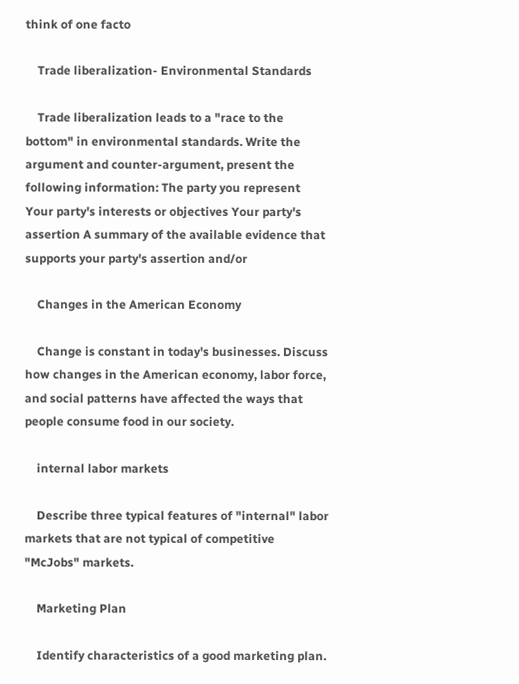think of one facto

    Trade liberalization- Environmental Standards

    Trade liberalization leads to a "race to the bottom" in environmental standards. Write the argument and counter-argument, present the following information: The party you represent Your party's interests or objectives Your party's assertion A summary of the available evidence that supports your party's assertion and/or

    Changes in the American Economy

    Change is constant in today's businesses. Discuss how changes in the American economy, labor force, and social patterns have affected the ways that people consume food in our society.

    internal labor markets

    Describe three typical features of "internal" labor markets that are not typical of competitive "McJobs" markets.

    Marketing Plan

    Identify characteristics of a good marketing plan.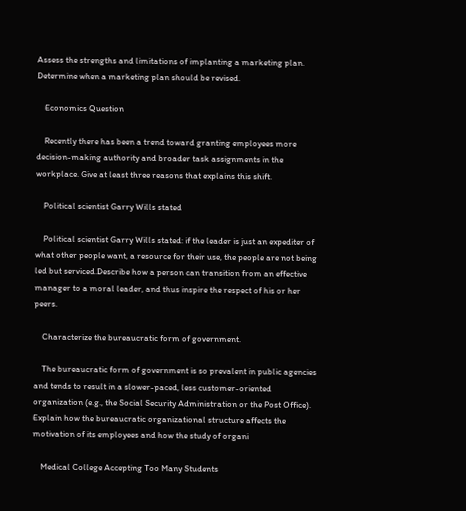Assess the strengths and limitations of implanting a marketing plan. Determine when a marketing plan should be revised.

    Economics Question

    Recently there has been a trend toward granting employees more decision-making authority and broader task assignments in the workplace. Give at least three reasons that explains this shift.

    Political scientist Garry Wills stated

    Political scientist Garry Wills stated: if the leader is just an expediter of what other people want, a resource for their use, the people are not being led but serviced.Describe how a person can transition from an effective manager to a moral leader, and thus inspire the respect of his or her peers.

    Characterize the bureaucratic form of government.

    The bureaucratic form of government is so prevalent in public agencies and tends to result in a slower-paced, less customer-oriented organization (e.g., the Social Security Administration or the Post Office). Explain how the bureaucratic organizational structure affects the motivation of its employees and how the study of organi

    Medical College Accepting Too Many Students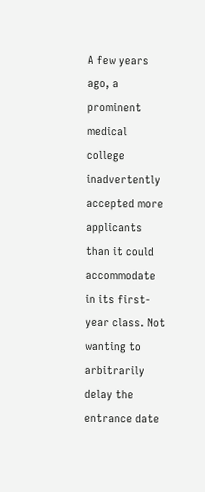A few years ago, a prominent medical college inadvertently accepted more applicants than it could accommodate in its first-year class. Not wanting to arbitrarily delay the entrance date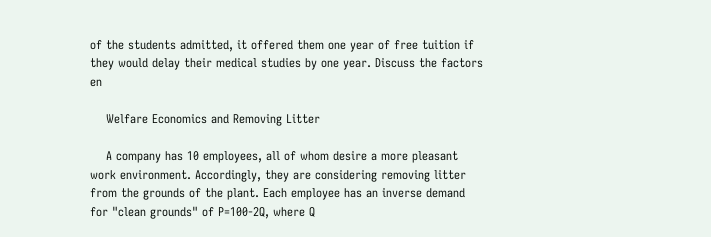of the students admitted, it offered them one year of free tuition if they would delay their medical studies by one year. Discuss the factors en

    Welfare Economics and Removing Litter

    A company has 10 employees, all of whom desire a more pleasant work environment. Accordingly, they are considering removing litter from the grounds of the plant. Each employee has an inverse demand for "clean grounds" of P=100-2Q, where Q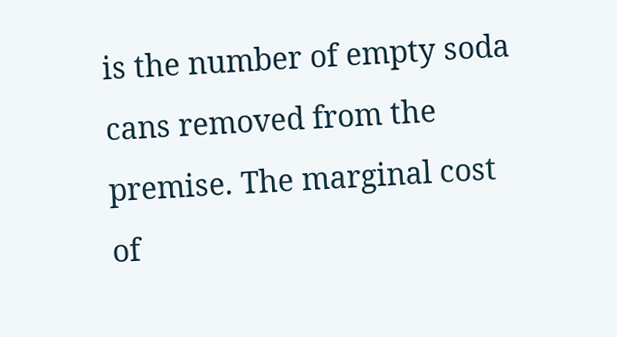is the number of empty soda cans removed from the premise. The marginal cost of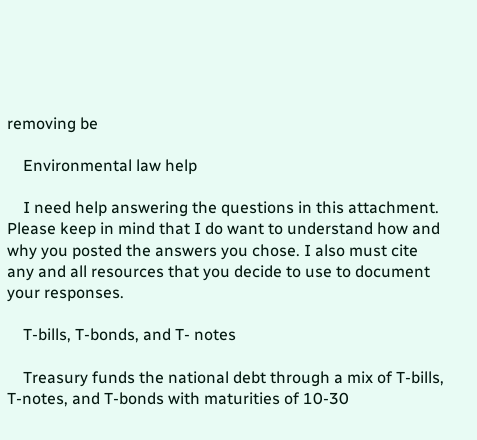removing be

    Environmental law help

    I need help answering the questions in this attachment. Please keep in mind that I do want to understand how and why you posted the answers you chose. I also must cite any and all resources that you decide to use to document your responses.

    T-bills, T-bonds, and T- notes

    Treasury funds the national debt through a mix of T-bills, T-notes, and T-bonds with maturities of 10-30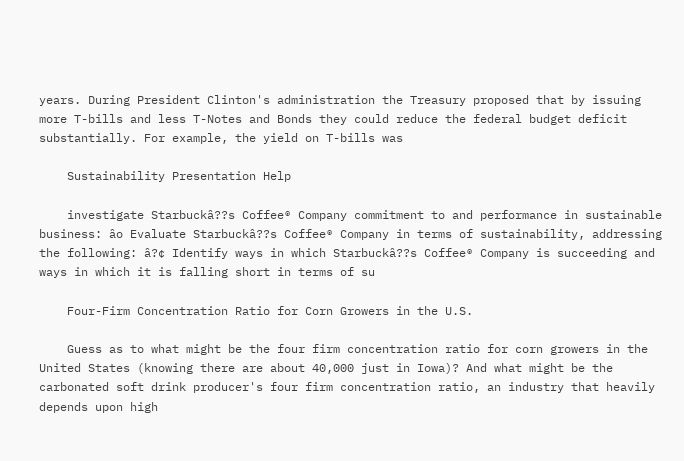years. During President Clinton's administration the Treasury proposed that by issuing more T-bills and less T-Notes and Bonds they could reduce the federal budget deficit substantially. For example, the yield on T-bills was

    Sustainability Presentation Help

    investigate Starbuckâ??s Coffee® Company commitment to and performance in sustainable business: âo Evaluate Starbuckâ??s Coffee® Company in terms of sustainability, addressing the following: â?¢ Identify ways in which Starbuckâ??s Coffee® Company is succeeding and ways in which it is falling short in terms of su

    Four-Firm Concentration Ratio for Corn Growers in the U.S.

    Guess as to what might be the four firm concentration ratio for corn growers in the United States (knowing there are about 40,000 just in Iowa)? And what might be the carbonated soft drink producer's four firm concentration ratio, an industry that heavily depends upon high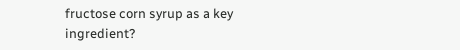fructose corn syrup as a key ingredient?